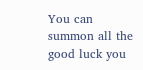You can summon all the good luck you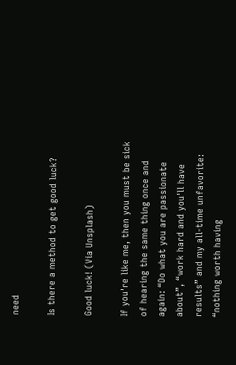need

Is there a method to get good luck?

Good luck! (Via Unsplash)

If you're like me, then you must be sick of hearing the same thing once and again: “Do what you are passionate about”, “work hard and you'll have results” and my all-time unfavorite: “nothing worth having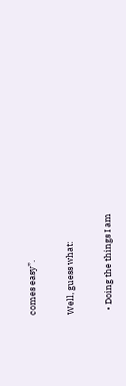comes easy”.

Well, guess what:

  • Doing the things I am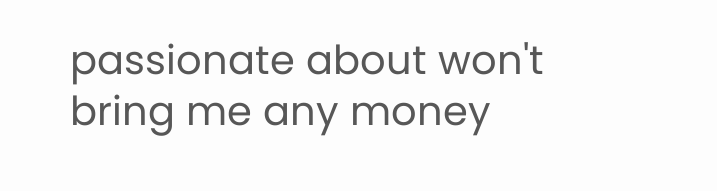passionate about won't bring me any money